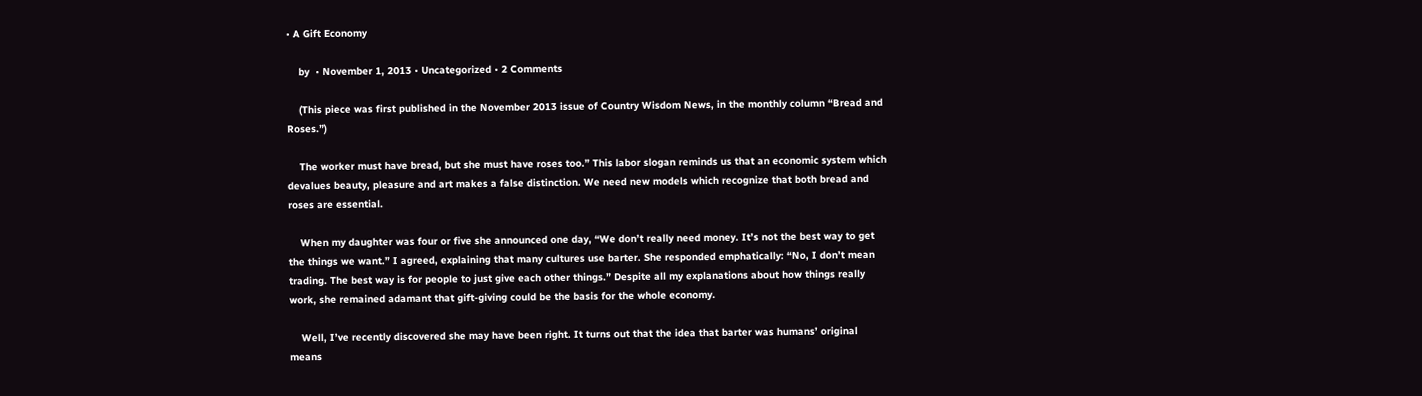• A Gift Economy

    by  • November 1, 2013 • Uncategorized • 2 Comments

    (This piece was first published in the November 2013 issue of Country Wisdom News, in the monthly column “Bread and Roses.”)

    The worker must have bread, but she must have roses too.” This labor slogan reminds us that an economic system which devalues beauty, pleasure and art makes a false distinction. We need new models which recognize that both bread and roses are essential.

    When my daughter was four or five she announced one day, “We don’t really need money. It’s not the best way to get the things we want.” I agreed, explaining that many cultures use barter. She responded emphatically: “No, I don’t mean trading. The best way is for people to just give each other things.” Despite all my explanations about how things really work, she remained adamant that gift-giving could be the basis for the whole economy.

    Well, I’ve recently discovered she may have been right. It turns out that the idea that barter was humans’ original means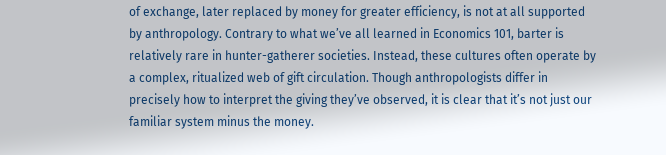of exchange, later replaced by money for greater efficiency, is not at all supported by anthropology. Contrary to what we’ve all learned in Economics 101, barter is relatively rare in hunter-gatherer societies. Instead, these cultures often operate by a complex, ritualized web of gift circulation. Though anthropologists differ in precisely how to interpret the giving they’ve observed, it is clear that it’s not just our familiar system minus the money.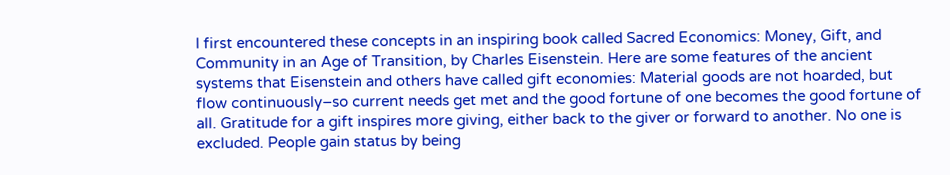I first encountered these concepts in an inspiring book called Sacred Economics: Money, Gift, and Community in an Age of Transition, by Charles Eisenstein. Here are some features of the ancient systems that Eisenstein and others have called gift economies: Material goods are not hoarded, but flow continuously–so current needs get met and the good fortune of one becomes the good fortune of all. Gratitude for a gift inspires more giving, either back to the giver or forward to another. No one is excluded. People gain status by being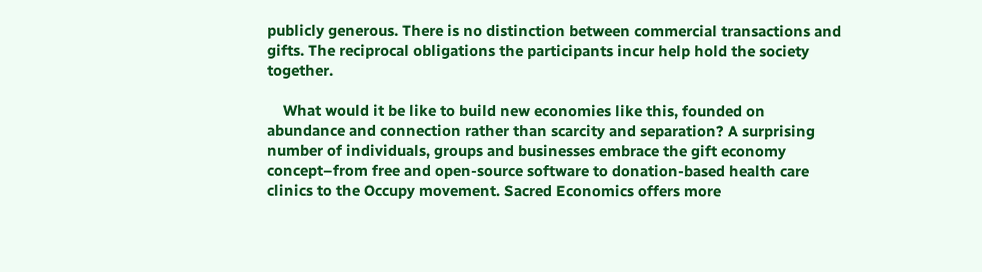publicly generous. There is no distinction between commercial transactions and gifts. The reciprocal obligations the participants incur help hold the society together.

    What would it be like to build new economies like this, founded on abundance and connection rather than scarcity and separation? A surprising number of individuals, groups and businesses embrace the gift economy concept–from free and open-source software to donation-based health care clinics to the Occupy movement. Sacred Economics offers more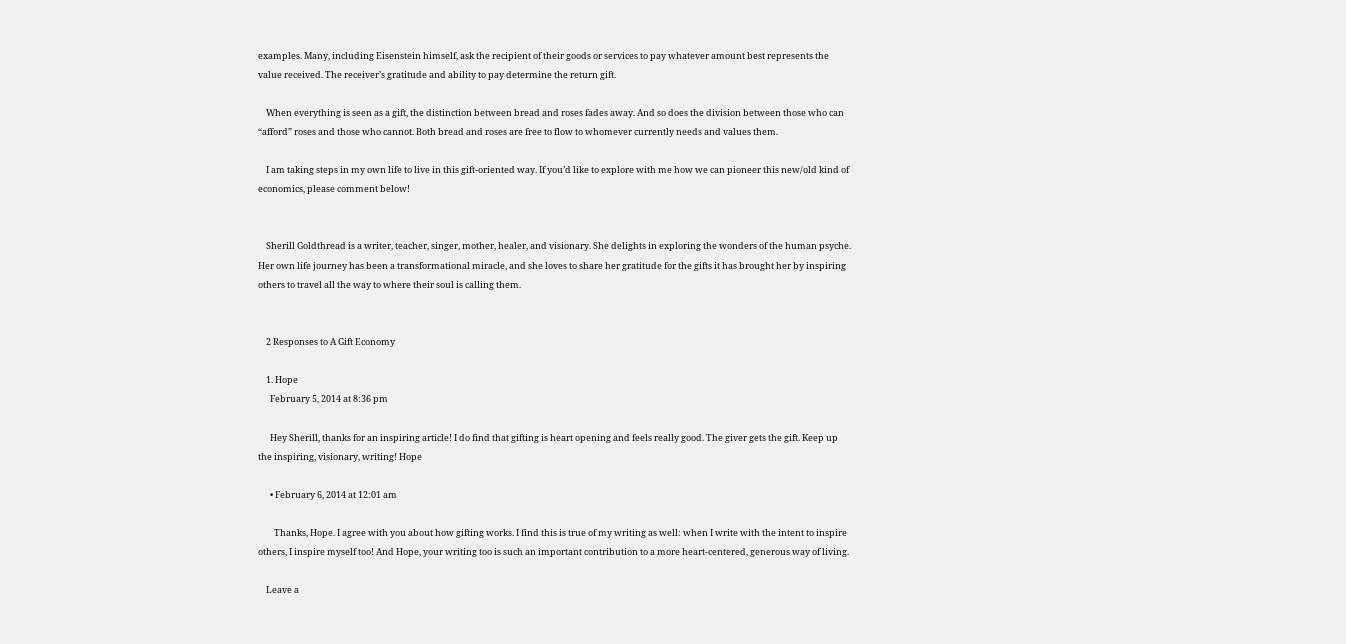examples. Many, including Eisenstein himself, ask the recipient of their goods or services to pay whatever amount best represents the value received. The receiver’s gratitude and ability to pay determine the return gift.

    When everything is seen as a gift, the distinction between bread and roses fades away. And so does the division between those who can “afford” roses and those who cannot. Both bread and roses are free to flow to whomever currently needs and values them.

    I am taking steps in my own life to live in this gift-oriented way. If you’d like to explore with me how we can pioneer this new/old kind of economics, please comment below!


    Sherill Goldthread is a writer, teacher, singer, mother, healer, and visionary. She delights in exploring the wonders of the human psyche. Her own life journey has been a transformational miracle, and she loves to share her gratitude for the gifts it has brought her by inspiring others to travel all the way to where their soul is calling them.


    2 Responses to A Gift Economy

    1. Hope
      February 5, 2014 at 8:36 pm

      Hey Sherill, thanks for an inspiring article! I do find that gifting is heart opening and feels really good. The giver gets the gift. Keep up the inspiring, visionary, writing! Hope

      • February 6, 2014 at 12:01 am

        Thanks, Hope. I agree with you about how gifting works. I find this is true of my writing as well: when I write with the intent to inspire others, I inspire myself too! And Hope, your writing too is such an important contribution to a more heart-centered, generous way of living.

    Leave a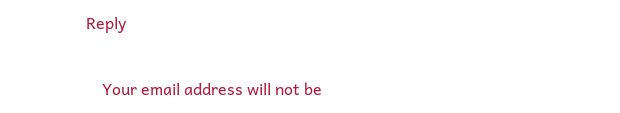Reply

    Your email address will not be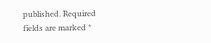published. Required fields are marked *